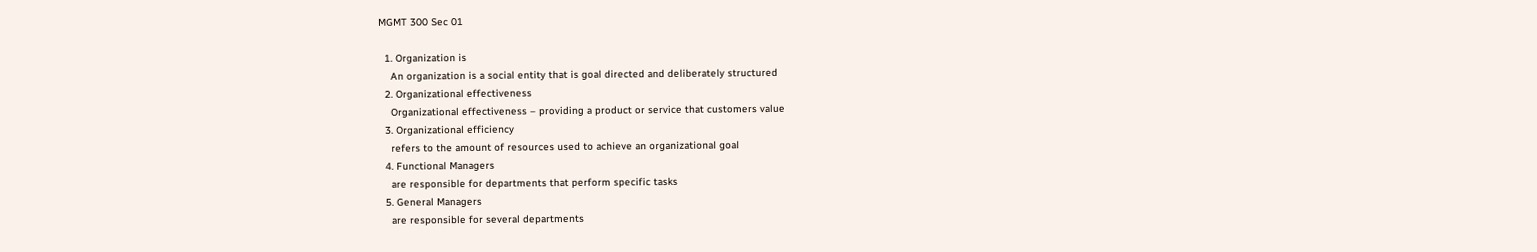MGMT 300 Sec 01

  1. Organization is
    An organization is a social entity that is goal directed and deliberately structured
  2. Organizational effectiveness
    Organizational effectiveness – providing a product or service that customers value
  3. Organizational efficiency
    refers to the amount of resources used to achieve an organizational goal
  4. Functional Managers
    are responsible for departments that perform specific tasks
  5. General Managers
    are responsible for several departments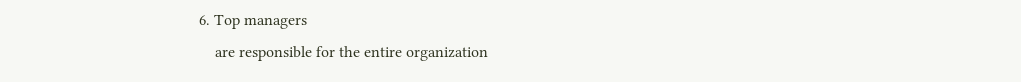6. Top managers
    are responsible for the entire organization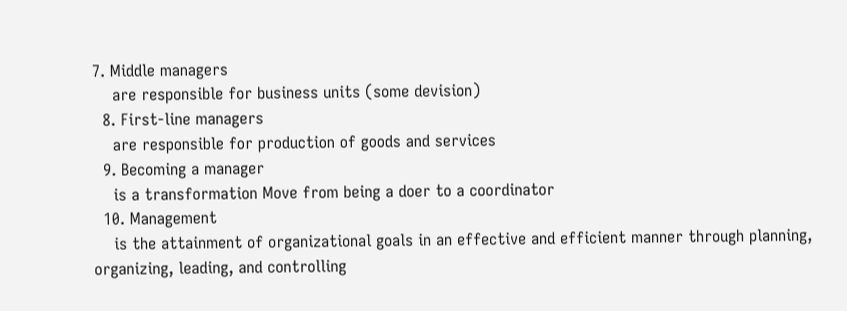7. Middle managers
    are responsible for business units (some devision)
  8. First-line managers
    are responsible for production of goods and services
  9. Becoming a manager
    is a transformation Move from being a doer to a coordinator
  10. Management
    is the attainment of organizational goals in an effective and efficient manner through planning, organizing, leading, and controlling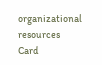organizational resources
Card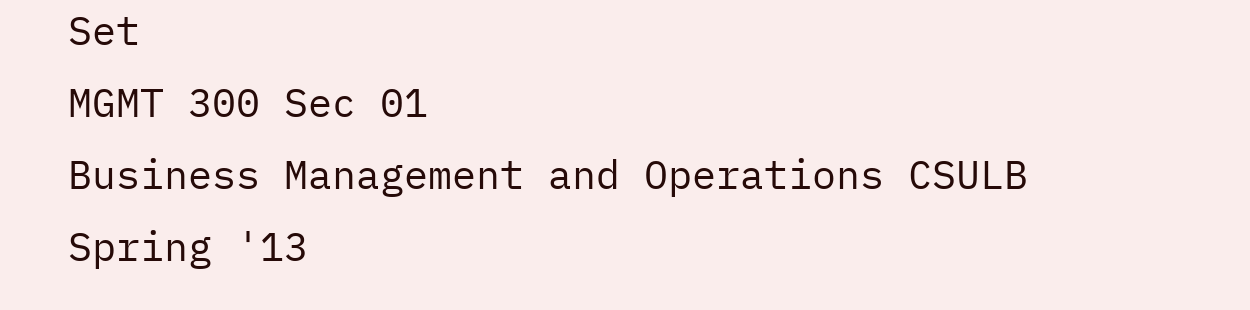Set
MGMT 300 Sec 01
Business Management and Operations CSULB Spring '13